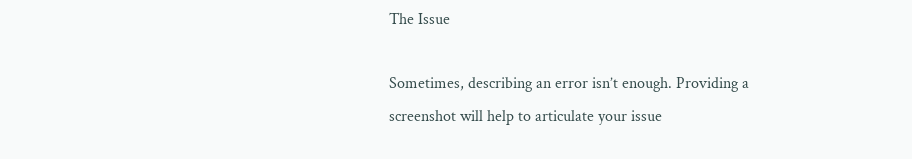The Issue

Sometimes, describing an error isn’t enough. Providing a screenshot will help to articulate your issue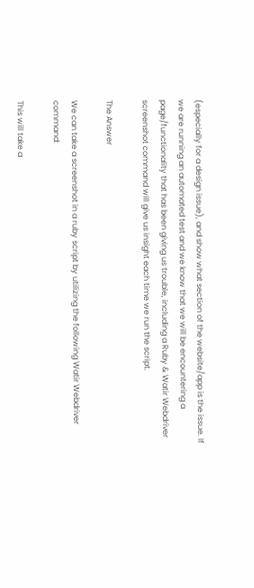(especially for a design issue), and show what section of the website/app is the issue. If we are running an automated test and we know that we will be encountering a page/functionality that has been giving us trouble, including a Ruby & Watir Webdriver screenshot command will give us insight each time we run the script.

The Answer

We can take a screenshot in a ruby script by utilizing the following Watir Webdriver command:

This will take a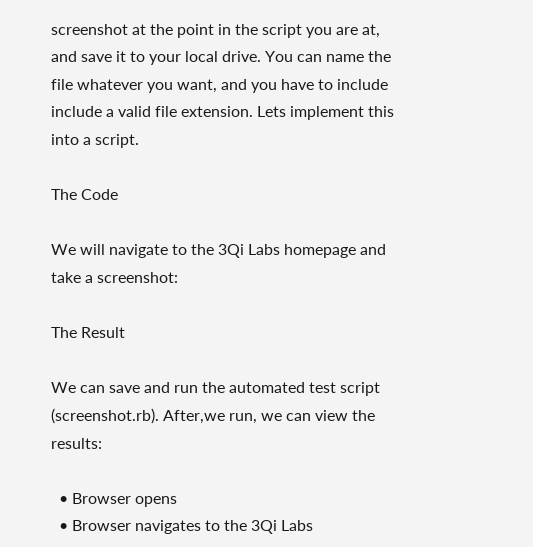screenshot at the point in the script you are at, and save it to your local drive. You can name the file whatever you want, and you have to include include a valid file extension. Lets implement this into a script.

The Code

We will navigate to the 3Qi Labs homepage and take a screenshot:

The Result

We can save and run the automated test script (screenshot.rb). After,we run, we can view the results:

  • Browser opens
  • Browser navigates to the 3Qi Labs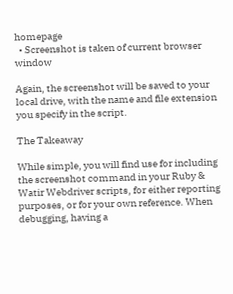homepage
  • Screenshot is taken of current browser window

Again, the screenshot will be saved to your local drive, with the name and file extension you specify in the script.

The Takeaway

While simple, you will find use for including the screenshot command in your Ruby & Watir Webdriver scripts, for either reporting purposes, or for your own reference. When debugging, having a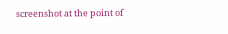screenshot at the point of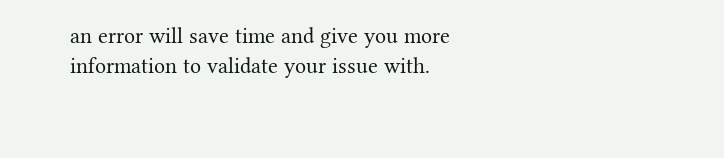an error will save time and give you more information to validate your issue with.